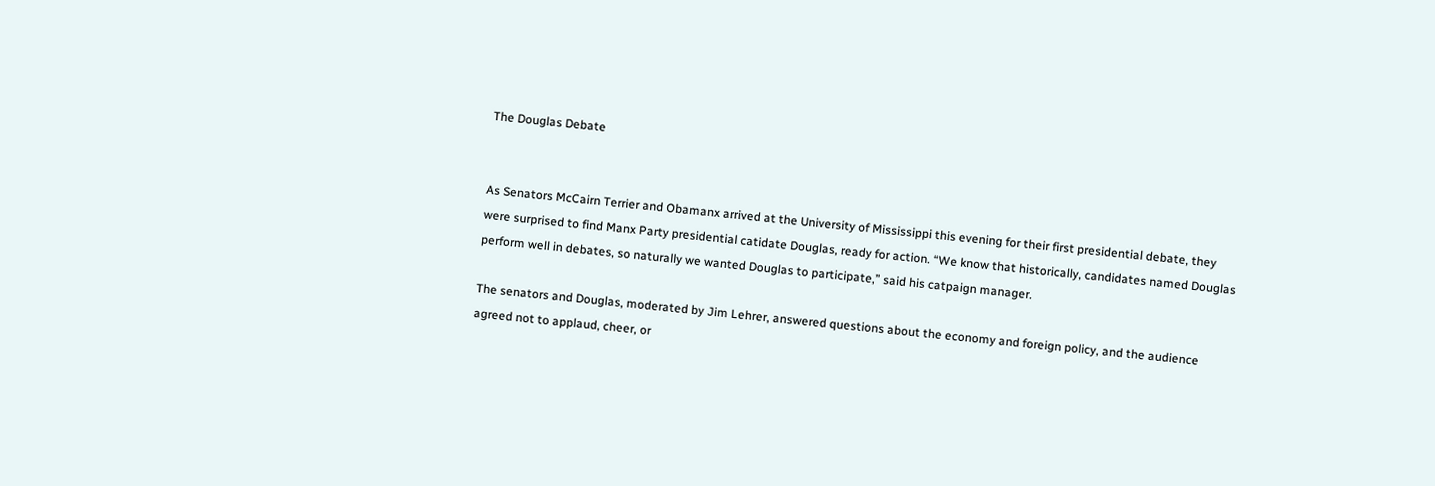The Douglas Debate


As Senators McCairn Terrier and Obamanx arrived at the University of Mississippi this evening for their first presidential debate, they were surprised to find Manx Party presidential catidate Douglas, ready for action. “We know that historically, candidates named Douglas perform well in debates, so naturally we wanted Douglas to participate,” said his catpaign manager.

The senators and Douglas, moderated by Jim Lehrer, answered questions about the economy and foreign policy, and the audience agreed not to applaud, cheer, or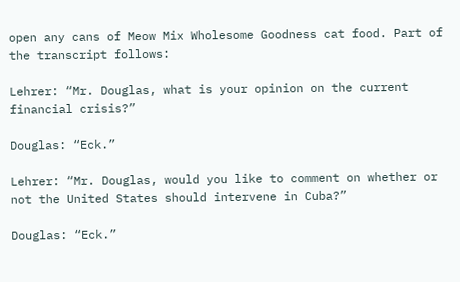open any cans of Meow Mix Wholesome Goodness cat food. Part of the transcript follows:

Lehrer: “Mr. Douglas, what is your opinion on the current financial crisis?”

Douglas: “Eck.”

Lehrer: “Mr. Douglas, would you like to comment on whether or not the United States should intervene in Cuba?”

Douglas: “Eck.”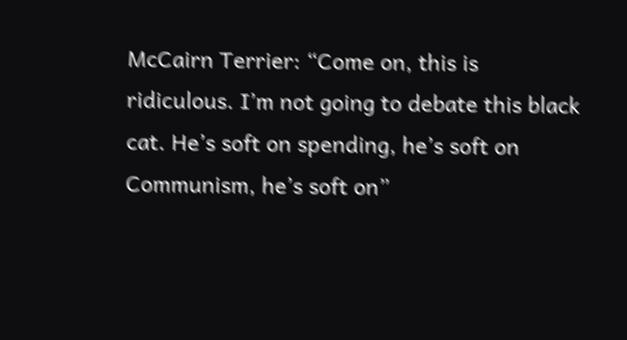McCairn Terrier: “Come on, this is ridiculous. I’m not going to debate this black cat. He’s soft on spending, he’s soft on Communism, he’s soft on”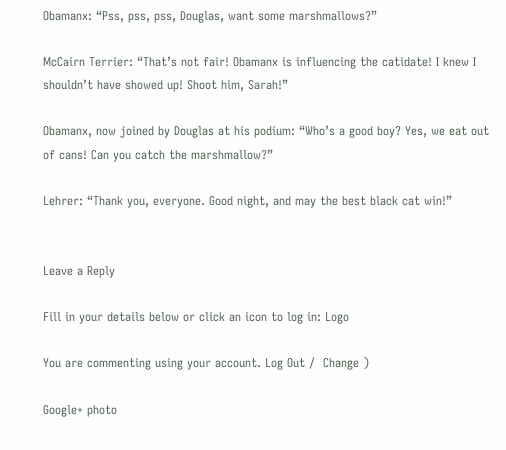Obamanx: “Pss, pss, pss, Douglas, want some marshmallows?”

McCairn Terrier: “That’s not fair! Obamanx is influencing the catidate! I knew I shouldn’t have showed up! Shoot him, Sarah!”

Obamanx, now joined by Douglas at his podium: “Who’s a good boy? Yes, we eat out of cans! Can you catch the marshmallow?”

Lehrer: “Thank you, everyone. Good night, and may the best black cat win!”


Leave a Reply

Fill in your details below or click an icon to log in: Logo

You are commenting using your account. Log Out /  Change )

Google+ photo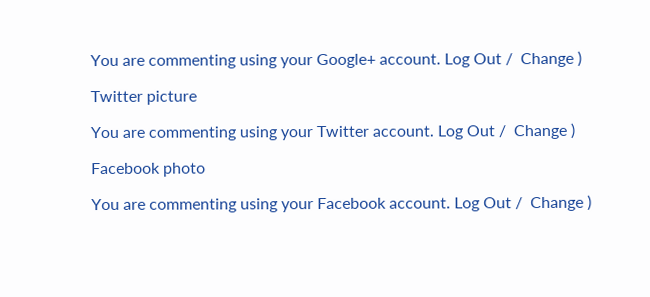You are commenting using your Google+ account. Log Out /  Change )

Twitter picture

You are commenting using your Twitter account. Log Out /  Change )

Facebook photo

You are commenting using your Facebook account. Log Out /  Change )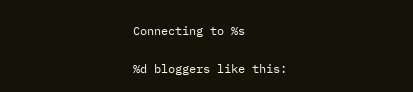Connecting to %s

%d bloggers like this: